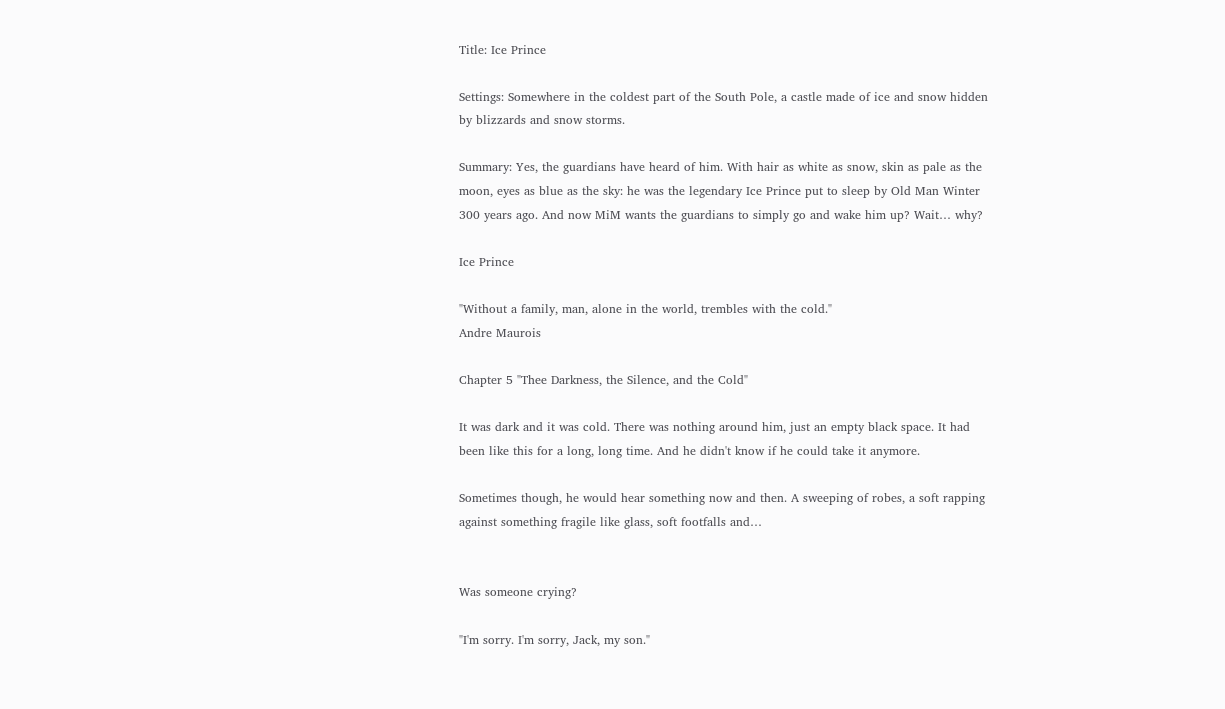Title: Ice Prince

Settings: Somewhere in the coldest part of the South Pole, a castle made of ice and snow hidden by blizzards and snow storms.

Summary: Yes, the guardians have heard of him. With hair as white as snow, skin as pale as the moon, eyes as blue as the sky: he was the legendary Ice Prince put to sleep by Old Man Winter 300 years ago. And now MiM wants the guardians to simply go and wake him up? Wait… why?

Ice Prince

"Without a family, man, alone in the world, trembles with the cold."
Andre Maurois

Chapter 5 "Thee Darkness, the Silence, and the Cold"

It was dark and it was cold. There was nothing around him, just an empty black space. It had been like this for a long, long time. And he didn't know if he could take it anymore.

Sometimes though, he would hear something now and then. A sweeping of robes, a soft rapping against something fragile like glass, soft footfalls and…


Was someone crying?

"I'm sorry. I'm sorry, Jack, my son."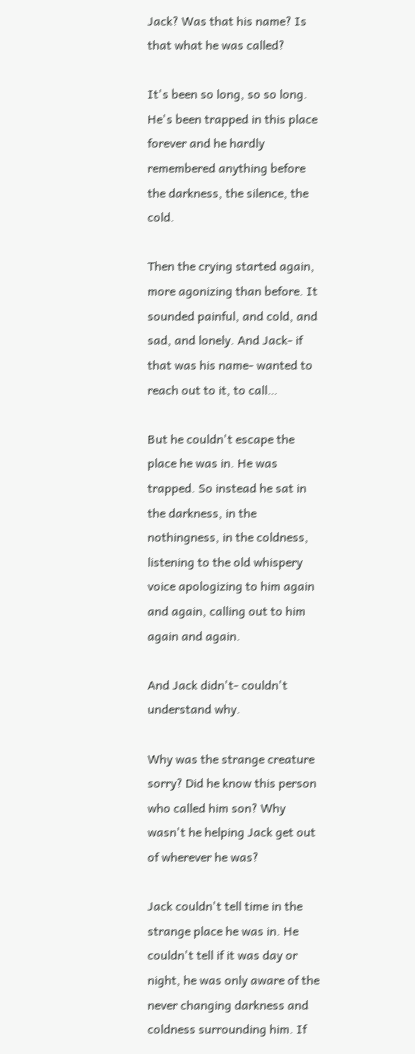Jack? Was that his name? Is that what he was called?

It's been so long, so so long. He's been trapped in this place forever and he hardly remembered anything before the darkness, the silence, the cold.

Then the crying started again, more agonizing than before. It sounded painful, and cold, and sad, and lonely. And Jack- if that was his name- wanted to reach out to it, to call…

But he couldn't escape the place he was in. He was trapped. So instead he sat in the darkness, in the nothingness, in the coldness, listening to the old whispery voice apologizing to him again and again, calling out to him again and again.

And Jack didn't- couldn't understand why.

Why was the strange creature sorry? Did he know this person who called him son? Why wasn't he helping Jack get out of wherever he was?

Jack couldn't tell time in the strange place he was in. He couldn't tell if it was day or night, he was only aware of the never changing darkness and coldness surrounding him. If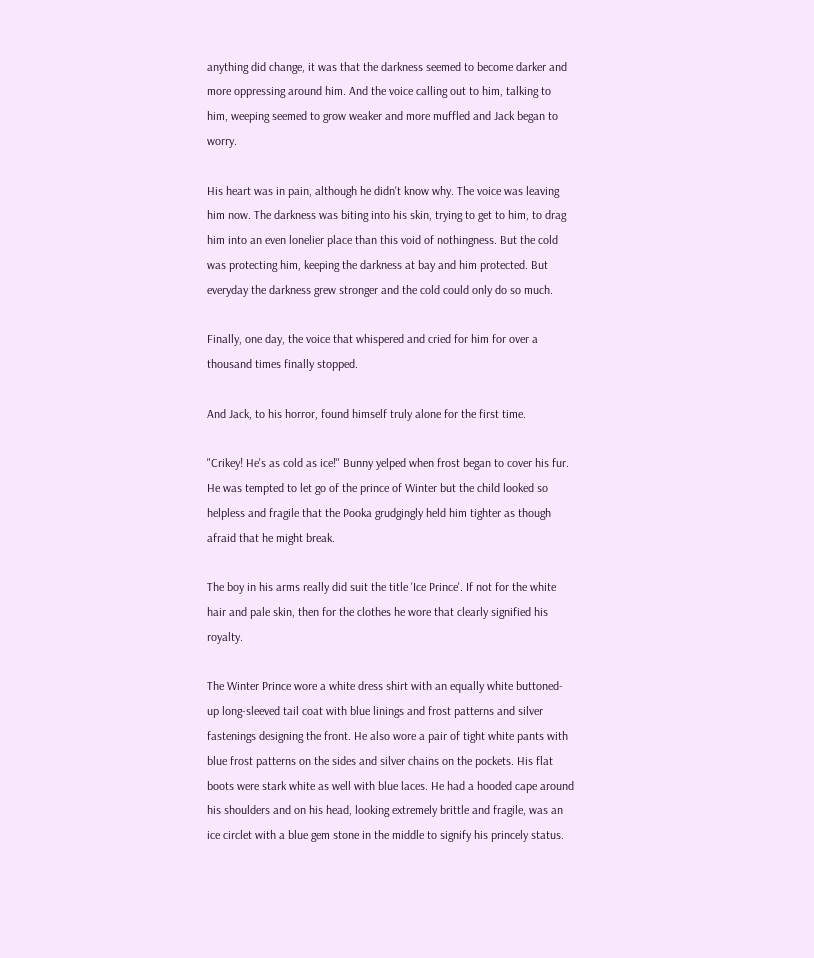anything did change, it was that the darkness seemed to become darker and more oppressing around him. And the voice calling out to him, talking to him, weeping seemed to grow weaker and more muffled and Jack began to worry.

His heart was in pain, although he didn't know why. The voice was leaving him now. The darkness was biting into his skin, trying to get to him, to drag him into an even lonelier place than this void of nothingness. But the cold was protecting him, keeping the darkness at bay and him protected. But everyday the darkness grew stronger and the cold could only do so much.

Finally, one day, the voice that whispered and cried for him for over a thousand times finally stopped.

And Jack, to his horror, found himself truly alone for the first time.

"Crikey! He's as cold as ice!" Bunny yelped when frost began to cover his fur. He was tempted to let go of the prince of Winter but the child looked so helpless and fragile that the Pooka grudgingly held him tighter as though afraid that he might break.

The boy in his arms really did suit the title 'Ice Prince'. If not for the white hair and pale skin, then for the clothes he wore that clearly signified his royalty.

The Winter Prince wore a white dress shirt with an equally white buttoned-up long-sleeved tail coat with blue linings and frost patterns and silver fastenings designing the front. He also wore a pair of tight white pants with blue frost patterns on the sides and silver chains on the pockets. His flat boots were stark white as well with blue laces. He had a hooded cape around his shoulders and on his head, looking extremely brittle and fragile, was an ice circlet with a blue gem stone in the middle to signify his princely status.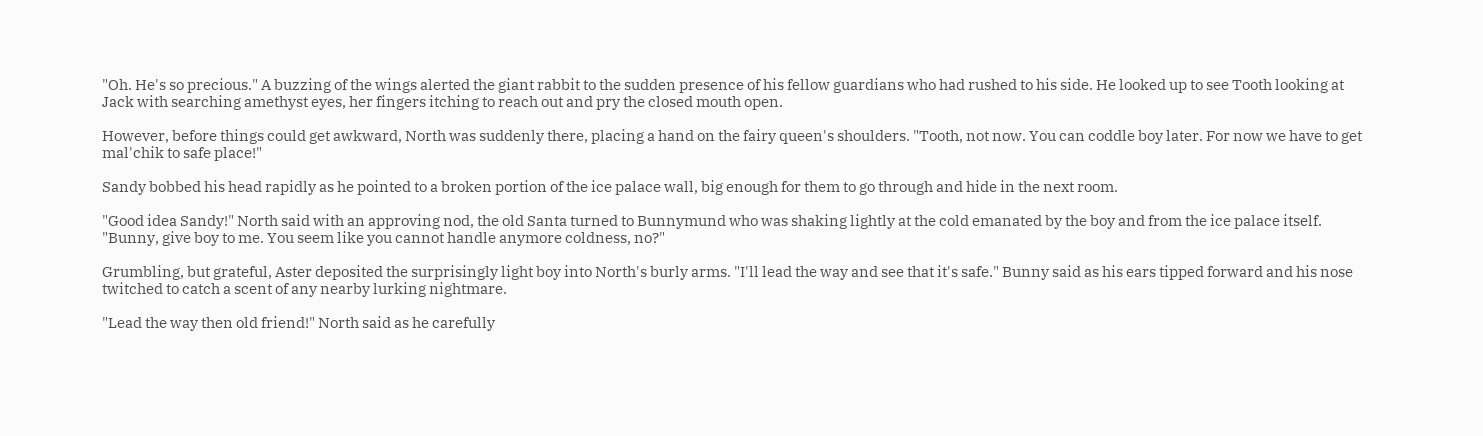"Oh. He's so precious." A buzzing of the wings alerted the giant rabbit to the sudden presence of his fellow guardians who had rushed to his side. He looked up to see Tooth looking at Jack with searching amethyst eyes, her fingers itching to reach out and pry the closed mouth open.

However, before things could get awkward, North was suddenly there, placing a hand on the fairy queen's shoulders. "Tooth, not now. You can coddle boy later. For now we have to get mal'chik to safe place!"

Sandy bobbed his head rapidly as he pointed to a broken portion of the ice palace wall, big enough for them to go through and hide in the next room.

"Good idea Sandy!" North said with an approving nod, the old Santa turned to Bunnymund who was shaking lightly at the cold emanated by the boy and from the ice palace itself. "Bunny, give boy to me. You seem like you cannot handle anymore coldness, no?"

Grumbling, but grateful, Aster deposited the surprisingly light boy into North's burly arms. "I'll lead the way and see that it's safe." Bunny said as his ears tipped forward and his nose twitched to catch a scent of any nearby lurking nightmare.

"Lead the way then old friend!" North said as he carefully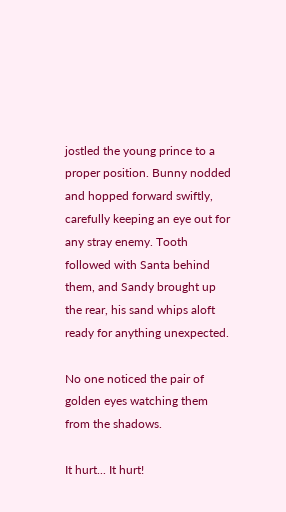jostled the young prince to a proper position. Bunny nodded and hopped forward swiftly, carefully keeping an eye out for any stray enemy. Tooth followed with Santa behind them, and Sandy brought up the rear, his sand whips aloft ready for anything unexpected.

No one noticed the pair of golden eyes watching them from the shadows.

It hurt... It hurt!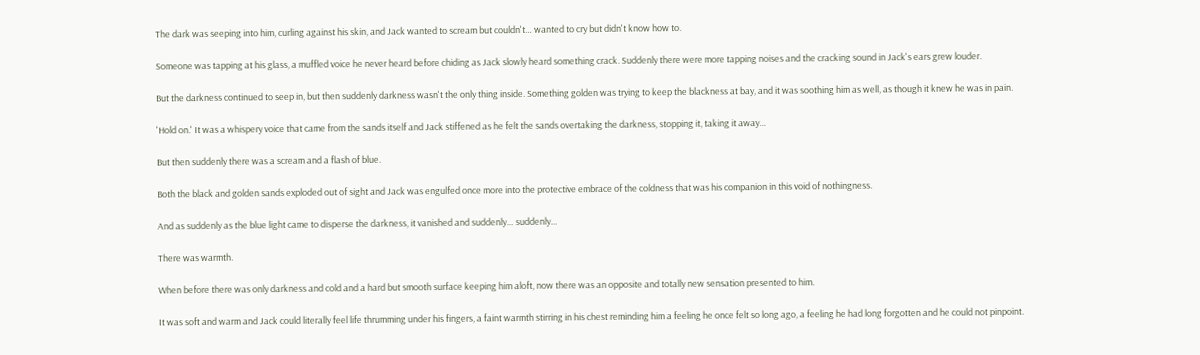The dark was seeping into him, curling against his skin, and Jack wanted to scream but couldn't… wanted to cry but didn't know how to.

Someone was tapping at his glass, a muffled voice he never heard before chiding as Jack slowly heard something crack. Suddenly there were more tapping noises and the cracking sound in Jack's ears grew louder.

But the darkness continued to seep in, but then suddenly darkness wasn't the only thing inside. Something golden was trying to keep the blackness at bay, and it was soothing him as well, as though it knew he was in pain.

'Hold on.' It was a whispery voice that came from the sands itself and Jack stiffened as he felt the sands overtaking the darkness, stopping it, taking it away…

But then suddenly there was a scream and a flash of blue.

Both the black and golden sands exploded out of sight and Jack was engulfed once more into the protective embrace of the coldness that was his companion in this void of nothingness.

And as suddenly as the blue light came to disperse the darkness, it vanished and suddenly… suddenly…

There was warmth.

When before there was only darkness and cold and a hard but smooth surface keeping him aloft, now there was an opposite and totally new sensation presented to him.

It was soft and warm and Jack could literally feel life thrumming under his fingers, a faint warmth stirring in his chest reminding him a feeling he once felt so long ago, a feeling he had long forgotten and he could not pinpoint.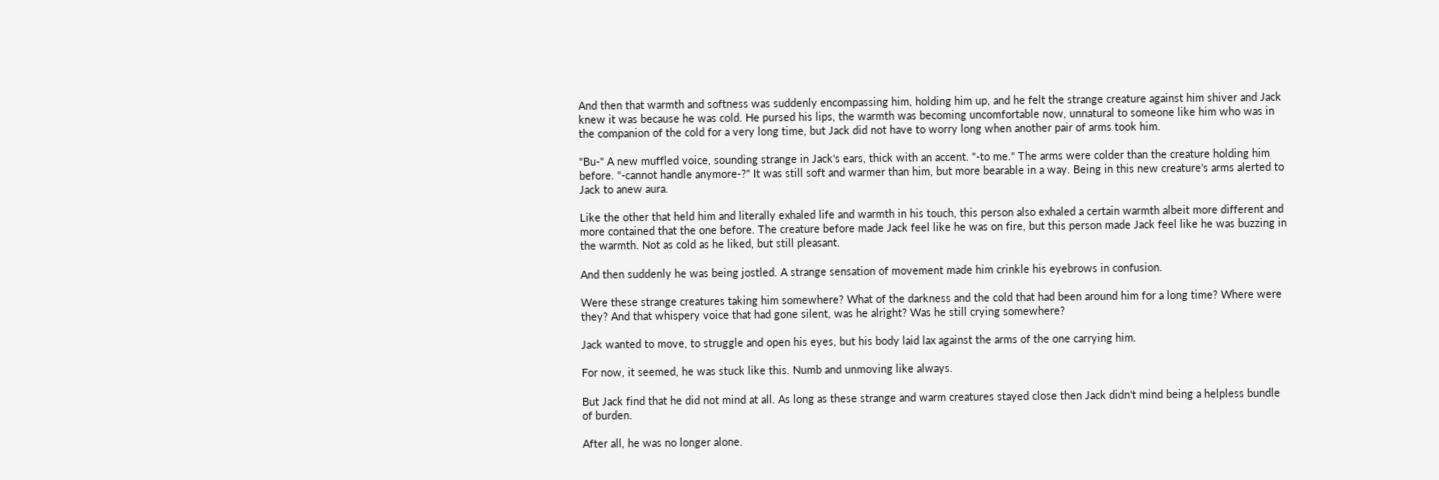And then that warmth and softness was suddenly encompassing him, holding him up, and he felt the strange creature against him shiver and Jack knew it was because he was cold. He pursed his lips, the warmth was becoming uncomfortable now, unnatural to someone like him who was in the companion of the cold for a very long time, but Jack did not have to worry long when another pair of arms took him.

"Bu-" A new muffled voice, sounding strange in Jack's ears, thick with an accent. "-to me." The arms were colder than the creature holding him before. "-cannot handle anymore-?" It was still soft and warmer than him, but more bearable in a way. Being in this new creature's arms alerted to Jack to anew aura.

Like the other that held him and literally exhaled life and warmth in his touch, this person also exhaled a certain warmth albeit more different and more contained that the one before. The creature before made Jack feel like he was on fire, but this person made Jack feel like he was buzzing in the warmth. Not as cold as he liked, but still pleasant.

And then suddenly he was being jostled. A strange sensation of movement made him crinkle his eyebrows in confusion.

Were these strange creatures taking him somewhere? What of the darkness and the cold that had been around him for a long time? Where were they? And that whispery voice that had gone silent, was he alright? Was he still crying somewhere?

Jack wanted to move, to struggle and open his eyes, but his body laid lax against the arms of the one carrying him.

For now, it seemed, he was stuck like this. Numb and unmoving like always.

But Jack find that he did not mind at all. As long as these strange and warm creatures stayed close then Jack didn't mind being a helpless bundle of burden.

After all, he was no longer alone.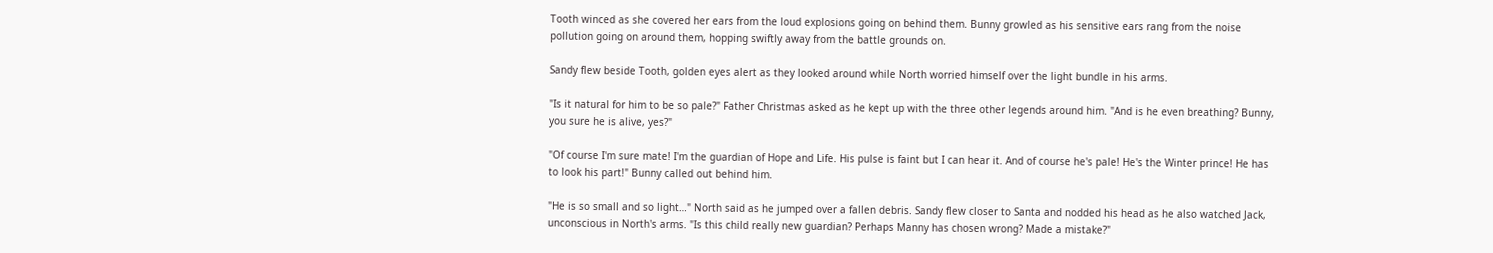Tooth winced as she covered her ears from the loud explosions going on behind them. Bunny growled as his sensitive ears rang from the noise pollution going on around them, hopping swiftly away from the battle grounds on.

Sandy flew beside Tooth, golden eyes alert as they looked around while North worried himself over the light bundle in his arms.

"Is it natural for him to be so pale?" Father Christmas asked as he kept up with the three other legends around him. "And is he even breathing? Bunny, you sure he is alive, yes?"

"Of course I'm sure mate! I'm the guardian of Hope and Life. His pulse is faint but I can hear it. And of course he's pale! He's the Winter prince! He has to look his part!" Bunny called out behind him.

"He is so small and so light…" North said as he jumped over a fallen debris. Sandy flew closer to Santa and nodded his head as he also watched Jack, unconscious in North's arms. "Is this child really new guardian? Perhaps Manny has chosen wrong? Made a mistake?"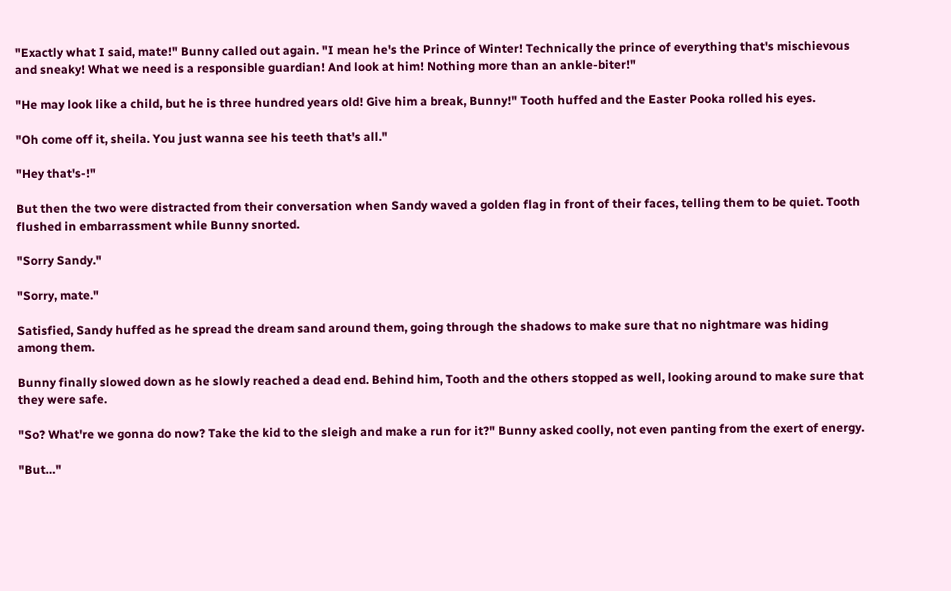"Exactly what I said, mate!" Bunny called out again. "I mean he's the Prince of Winter! Technically the prince of everything that's mischievous and sneaky! What we need is a responsible guardian! And look at him! Nothing more than an ankle-biter!"

"He may look like a child, but he is three hundred years old! Give him a break, Bunny!" Tooth huffed and the Easter Pooka rolled his eyes.

"Oh come off it, sheila. You just wanna see his teeth that's all."

"Hey that's-!"

But then the two were distracted from their conversation when Sandy waved a golden flag in front of their faces, telling them to be quiet. Tooth flushed in embarrassment while Bunny snorted.

"Sorry Sandy."

"Sorry, mate."

Satisfied, Sandy huffed as he spread the dream sand around them, going through the shadows to make sure that no nightmare was hiding among them.

Bunny finally slowed down as he slowly reached a dead end. Behind him, Tooth and the others stopped as well, looking around to make sure that they were safe.

"So? What're we gonna do now? Take the kid to the sleigh and make a run for it?" Bunny asked coolly, not even panting from the exert of energy.

"But…"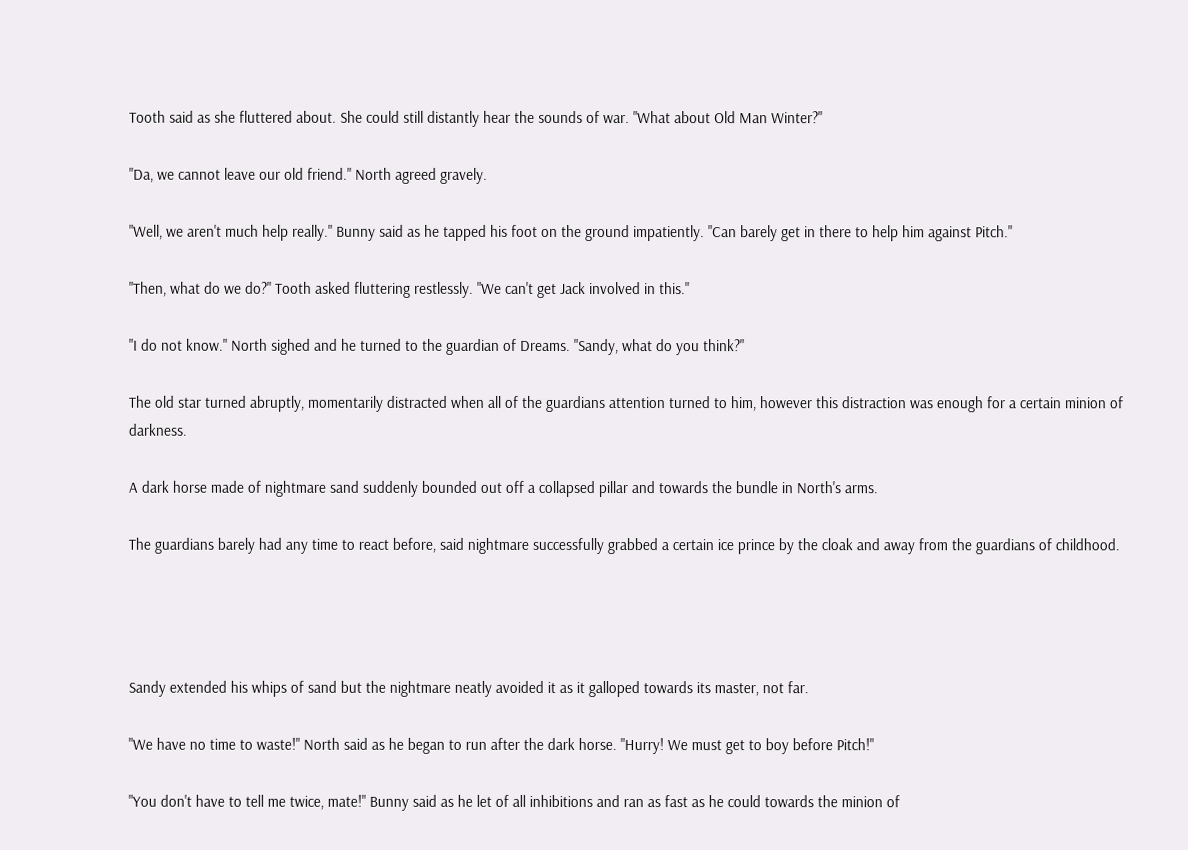Tooth said as she fluttered about. She could still distantly hear the sounds of war. "What about Old Man Winter?"

"Da, we cannot leave our old friend." North agreed gravely.

"Well, we aren't much help really." Bunny said as he tapped his foot on the ground impatiently. "Can barely get in there to help him against Pitch."

"Then, what do we do?" Tooth asked fluttering restlessly. "We can't get Jack involved in this."

"I do not know." North sighed and he turned to the guardian of Dreams. "Sandy, what do you think?"

The old star turned abruptly, momentarily distracted when all of the guardians attention turned to him, however this distraction was enough for a certain minion of darkness.

A dark horse made of nightmare sand suddenly bounded out off a collapsed pillar and towards the bundle in North's arms.

The guardians barely had any time to react before, said nightmare successfully grabbed a certain ice prince by the cloak and away from the guardians of childhood.




Sandy extended his whips of sand but the nightmare neatly avoided it as it galloped towards its master, not far.

"We have no time to waste!" North said as he began to run after the dark horse. "Hurry! We must get to boy before Pitch!"

"You don't have to tell me twice, mate!" Bunny said as he let of all inhibitions and ran as fast as he could towards the minion of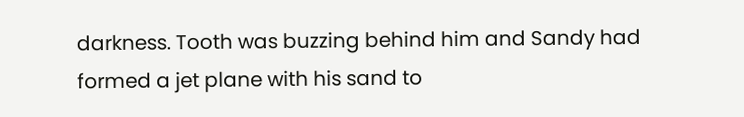darkness. Tooth was buzzing behind him and Sandy had formed a jet plane with his sand to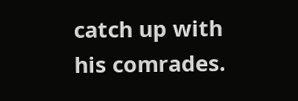catch up with his comrades.